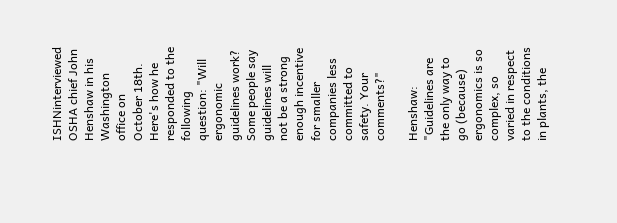ISHNinterviewed OSHA chief John Henshaw in his Washington office on October 18th. Here's how he responded to the following question: "Will ergonomic guidelines work? Some people say guidelines will not be a strong enough incentive for smaller companies less committed to safety. Your comments?"

Henshaw: "Guidelines are the only way to go (because) ergonomics is so complex, so varied in respect to the conditions in plants, the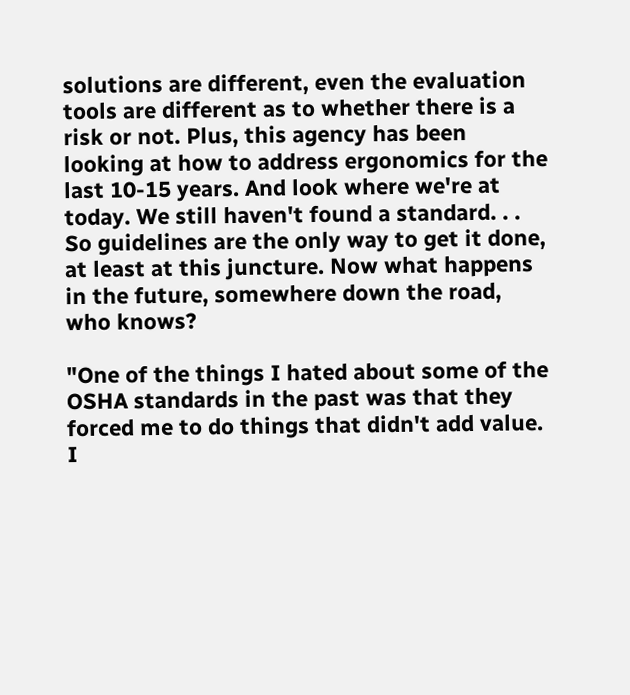solutions are different, even the evaluation tools are different as to whether there is a risk or not. Plus, this agency has been looking at how to address ergonomics for the last 10-15 years. And look where we're at today. We still haven't found a standard. . . So guidelines are the only way to get it done, at least at this juncture. Now what happens in the future, somewhere down the road, who knows?

"One of the things I hated about some of the OSHA standards in the past was that they forced me to do things that didn't add value. I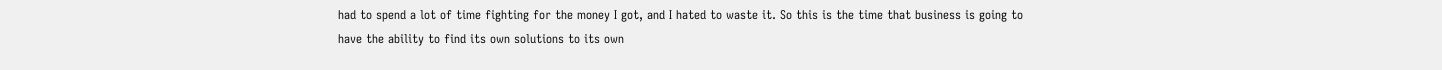had to spend a lot of time fighting for the money I got, and I hated to waste it. So this is the time that business is going to have the ability to find its own solutions to its own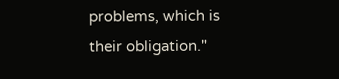problems, which is their obligation."